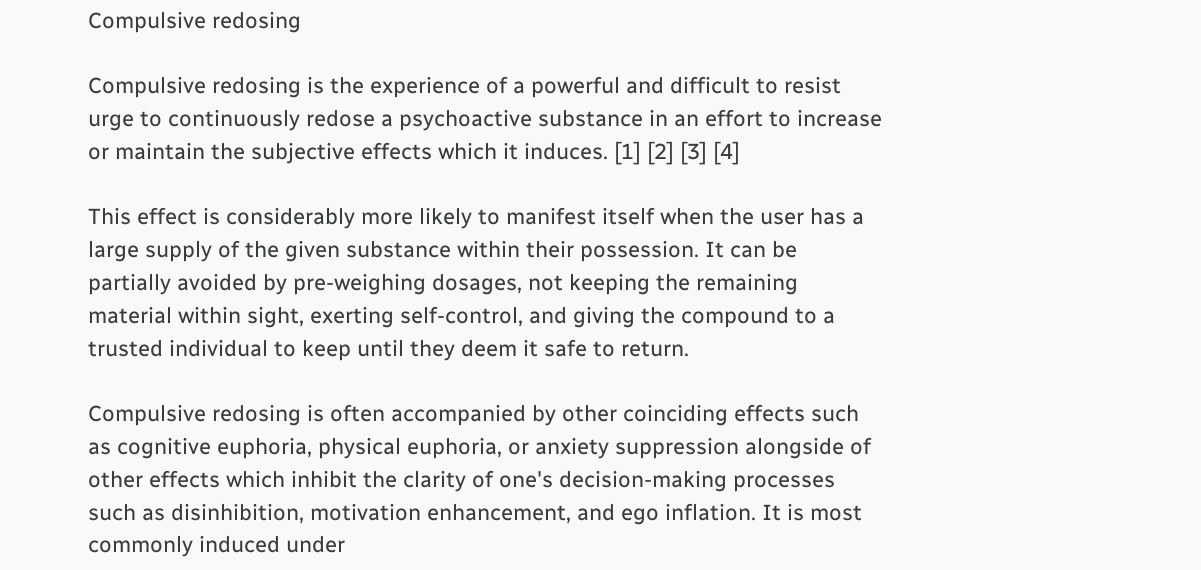Compulsive redosing

Compulsive redosing is the experience of a powerful and difficult to resist urge to continuously redose a psychoactive substance in an effort to increase or maintain the subjective effects which it induces. [1] [2] [3] [4]

This effect is considerably more likely to manifest itself when the user has a large supply of the given substance within their possession. It can be partially avoided by pre-weighing dosages, not keeping the remaining material within sight, exerting self-control, and giving the compound to a trusted individual to keep until they deem it safe to return.

Compulsive redosing is often accompanied by other coinciding effects such as cognitive euphoria, physical euphoria, or anxiety suppression alongside of other effects which inhibit the clarity of one's decision-making processes such as disinhibition, motivation enhancement, and ego inflation. It is most commonly induced under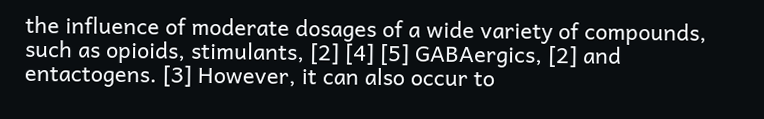the influence of moderate dosages of a wide variety of compounds, such as opioids, stimulants, [2] [4] [5] GABAergics, [2] and entactogens. [3] However, it can also occur to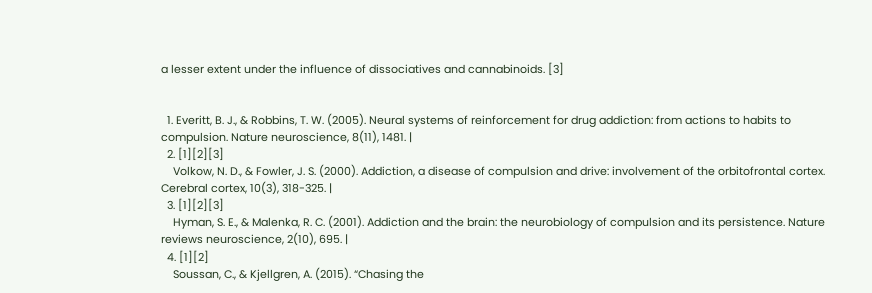a lesser extent under the influence of dissociatives and cannabinoids. [3]


  1. Everitt, B. J., & Robbins, T. W. (2005). Neural systems of reinforcement for drug addiction: from actions to habits to compulsion. Nature neuroscience, 8(11), 1481. |
  2. [1][2][3]
    Volkow, N. D., & Fowler, J. S. (2000). Addiction, a disease of compulsion and drive: involvement of the orbitofrontal cortex. Cerebral cortex, 10(3), 318-325. |
  3. [1][2][3]
    Hyman, S. E., & Malenka, R. C. (2001). Addiction and the brain: the neurobiology of compulsion and its persistence. Nature reviews neuroscience, 2(10), 695. |
  4. [1][2]
    Soussan, C., & Kjellgren, A. (2015). “Chasing the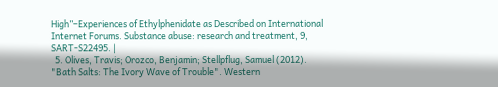High”–Experiences of Ethylphenidate as Described on International Internet Forums. Substance abuse: research and treatment, 9, SART-S22495. |
  5. Olives, Travis; Orozco, Benjamin; Stellpflug, Samuel (2012). "Bath Salts: The Ivory Wave of Trouble". Western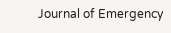Journal of Emergency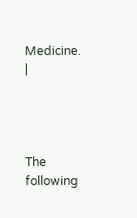Medicine. |




The following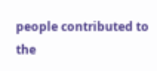people contributed to the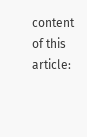content of this article: